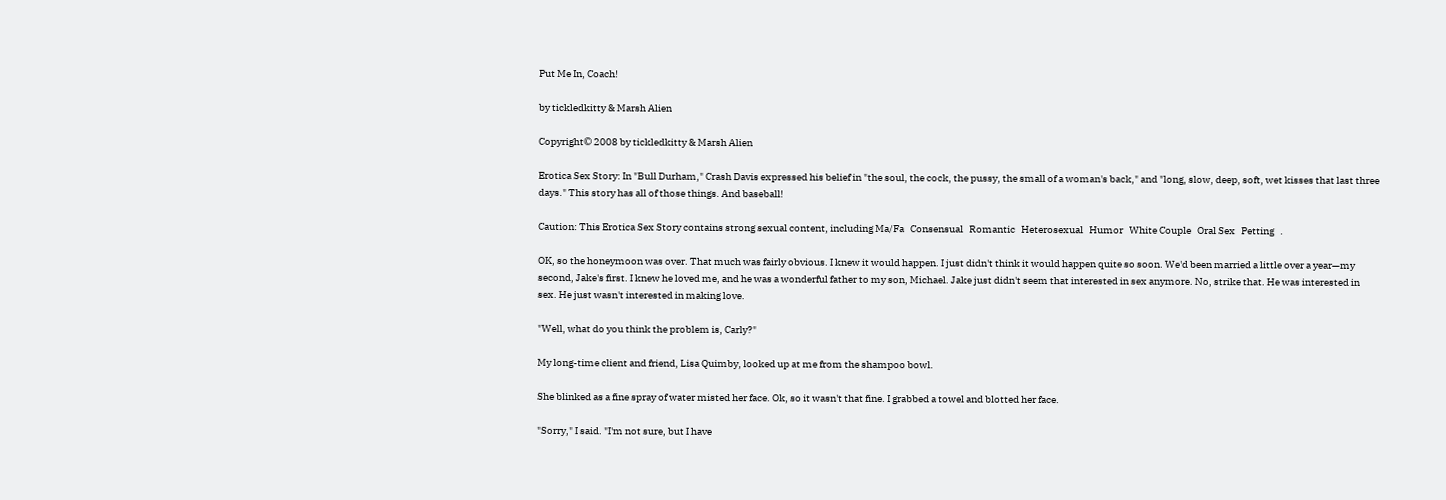Put Me In, Coach!

by tickledkitty & Marsh Alien

Copyright© 2008 by tickledkitty & Marsh Alien

Erotica Sex Story: In "Bull Durham," Crash Davis expressed his belief in "the soul, the cock, the pussy, the small of a woman's back," and "long, slow, deep, soft, wet kisses that last three days." This story has all of those things. And baseball!

Caution: This Erotica Sex Story contains strong sexual content, including Ma/Fa   Consensual   Romantic   Heterosexual   Humor   White Couple   Oral Sex   Petting   .

OK, so the honeymoon was over. That much was fairly obvious. I knew it would happen. I just didn't think it would happen quite so soon. We'd been married a little over a year—my second, Jake's first. I knew he loved me, and he was a wonderful father to my son, Michael. Jake just didn't seem that interested in sex anymore. No, strike that. He was interested in sex. He just wasn't interested in making love.

"Well, what do you think the problem is, Carly?"

My long-time client and friend, Lisa Quimby, looked up at me from the shampoo bowl.

She blinked as a fine spray of water misted her face. Ok, so it wasn't that fine. I grabbed a towel and blotted her face.

"Sorry," I said. "I'm not sure, but I have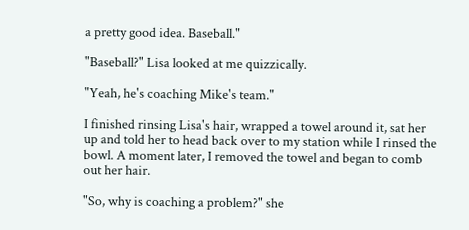a pretty good idea. Baseball."

"Baseball?" Lisa looked at me quizzically.

"Yeah, he's coaching Mike's team."

I finished rinsing Lisa's hair, wrapped a towel around it, sat her up and told her to head back over to my station while I rinsed the bowl. A moment later, I removed the towel and began to comb out her hair.

"So, why is coaching a problem?" she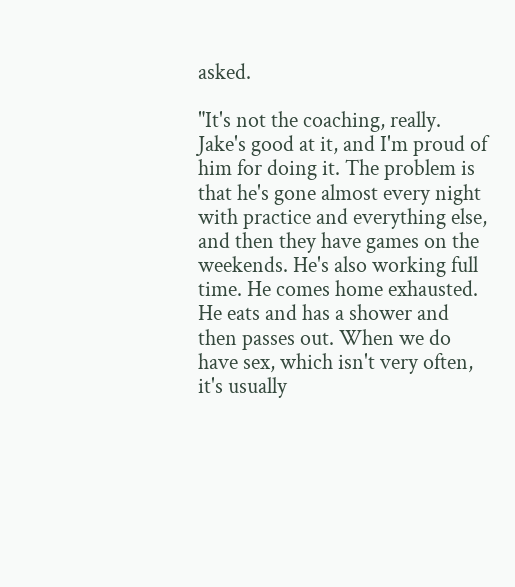asked.

"It's not the coaching, really. Jake's good at it, and I'm proud of him for doing it. The problem is that he's gone almost every night with practice and everything else, and then they have games on the weekends. He's also working full time. He comes home exhausted. He eats and has a shower and then passes out. When we do have sex, which isn't very often, it's usually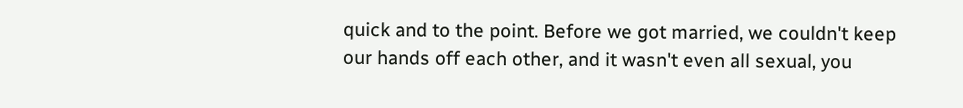quick and to the point. Before we got married, we couldn't keep our hands off each other, and it wasn't even all sexual, you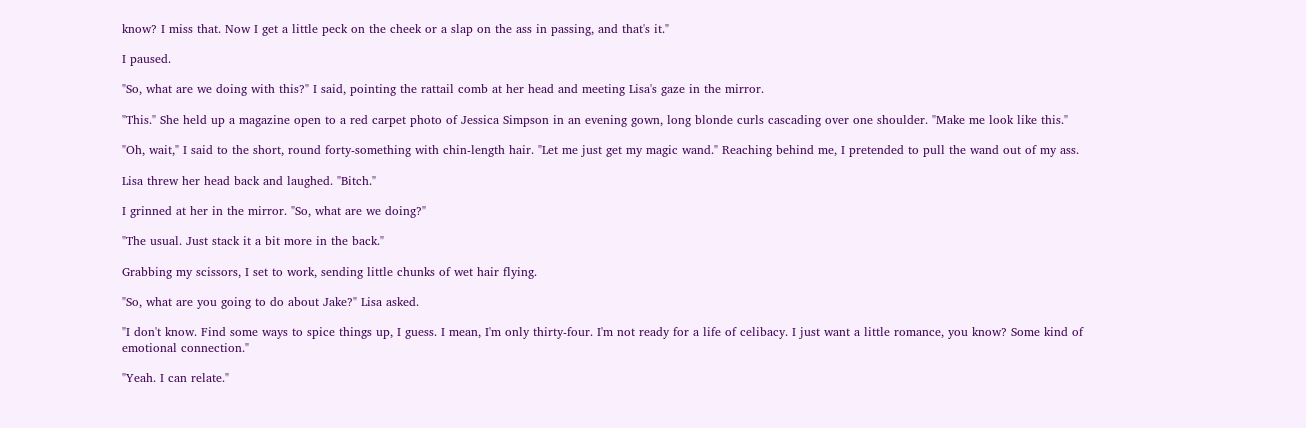know? I miss that. Now I get a little peck on the cheek or a slap on the ass in passing, and that's it."

I paused.

"So, what are we doing with this?" I said, pointing the rattail comb at her head and meeting Lisa's gaze in the mirror.

"This." She held up a magazine open to a red carpet photo of Jessica Simpson in an evening gown, long blonde curls cascading over one shoulder. "Make me look like this."

"Oh, wait," I said to the short, round forty-something with chin-length hair. "Let me just get my magic wand." Reaching behind me, I pretended to pull the wand out of my ass.

Lisa threw her head back and laughed. "Bitch."

I grinned at her in the mirror. "So, what are we doing?"

"The usual. Just stack it a bit more in the back."

Grabbing my scissors, I set to work, sending little chunks of wet hair flying.

"So, what are you going to do about Jake?" Lisa asked.

"I don't know. Find some ways to spice things up, I guess. I mean, I'm only thirty-four. I'm not ready for a life of celibacy. I just want a little romance, you know? Some kind of emotional connection."

"Yeah. I can relate."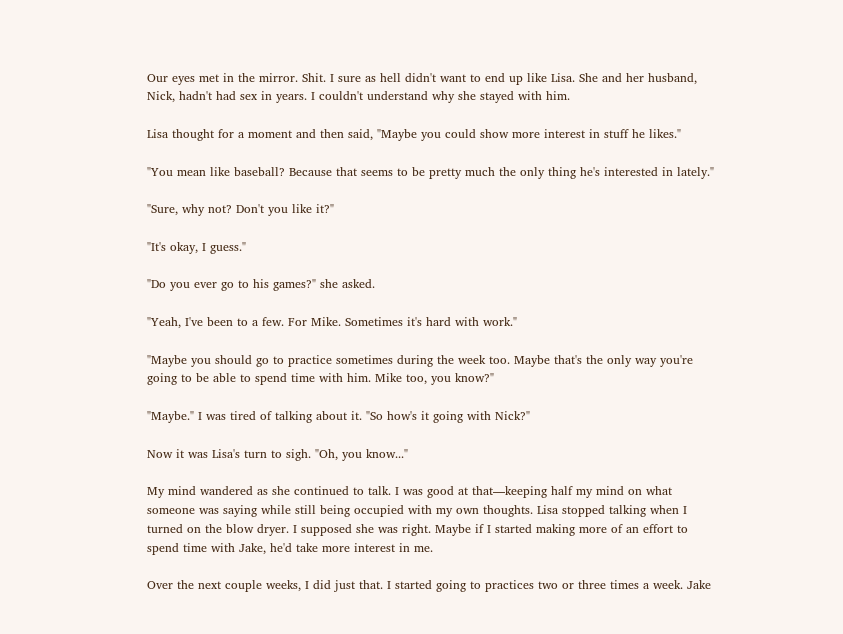Our eyes met in the mirror. Shit. I sure as hell didn't want to end up like Lisa. She and her husband, Nick, hadn't had sex in years. I couldn't understand why she stayed with him.

Lisa thought for a moment and then said, "Maybe you could show more interest in stuff he likes."

"You mean like baseball? Because that seems to be pretty much the only thing he's interested in lately."

"Sure, why not? Don't you like it?"

"It's okay, I guess."

"Do you ever go to his games?" she asked.

"Yeah, I've been to a few. For Mike. Sometimes it's hard with work."

"Maybe you should go to practice sometimes during the week too. Maybe that's the only way you're going to be able to spend time with him. Mike too, you know?"

"Maybe." I was tired of talking about it. "So how's it going with Nick?"

Now it was Lisa's turn to sigh. "Oh, you know..."

My mind wandered as she continued to talk. I was good at that—keeping half my mind on what someone was saying while still being occupied with my own thoughts. Lisa stopped talking when I turned on the blow dryer. I supposed she was right. Maybe if I started making more of an effort to spend time with Jake, he'd take more interest in me.

Over the next couple weeks, I did just that. I started going to practices two or three times a week. Jake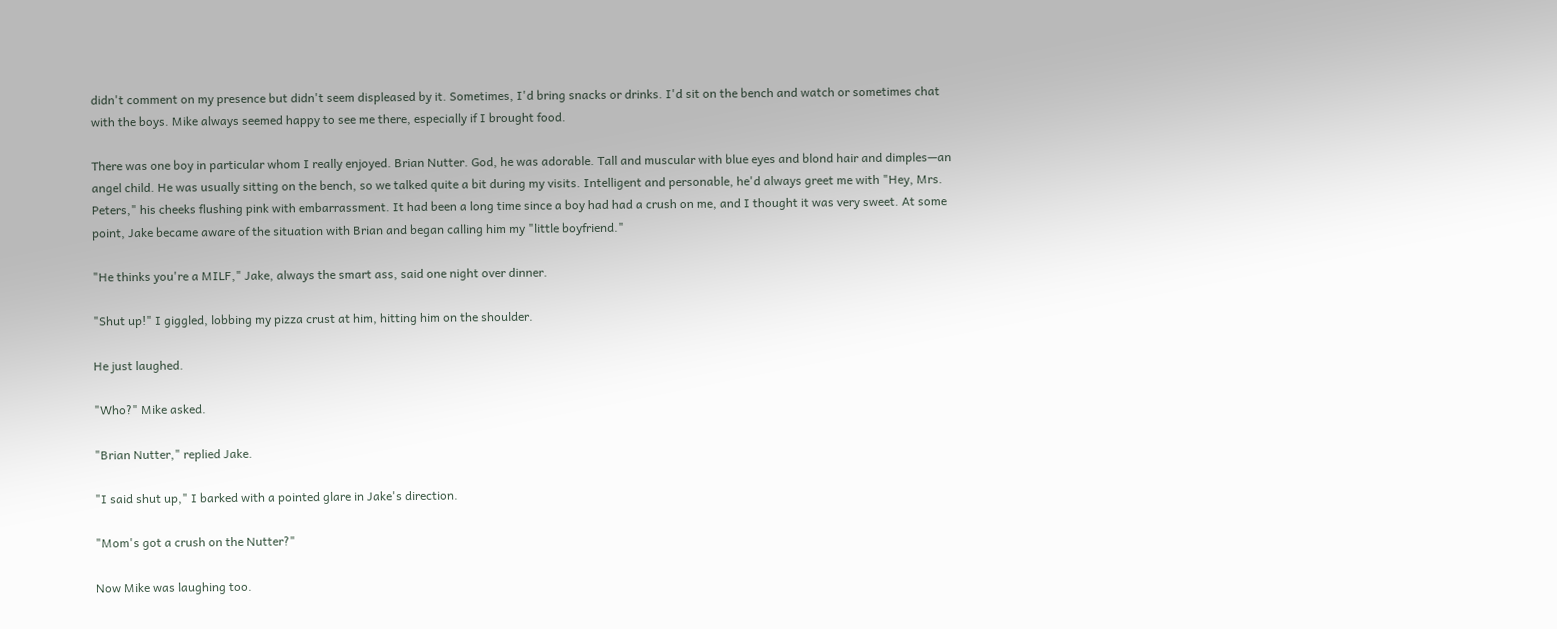didn't comment on my presence but didn't seem displeased by it. Sometimes, I'd bring snacks or drinks. I'd sit on the bench and watch or sometimes chat with the boys. Mike always seemed happy to see me there, especially if I brought food.

There was one boy in particular whom I really enjoyed. Brian Nutter. God, he was adorable. Tall and muscular with blue eyes and blond hair and dimples—an angel child. He was usually sitting on the bench, so we talked quite a bit during my visits. Intelligent and personable, he'd always greet me with "Hey, Mrs. Peters," his cheeks flushing pink with embarrassment. It had been a long time since a boy had had a crush on me, and I thought it was very sweet. At some point, Jake became aware of the situation with Brian and began calling him my "little boyfriend."

"He thinks you're a MILF," Jake, always the smart ass, said one night over dinner.

"Shut up!" I giggled, lobbing my pizza crust at him, hitting him on the shoulder.

He just laughed.

"Who?" Mike asked.

"Brian Nutter," replied Jake.

"I said shut up," I barked with a pointed glare in Jake's direction.

"Mom's got a crush on the Nutter?"

Now Mike was laughing too.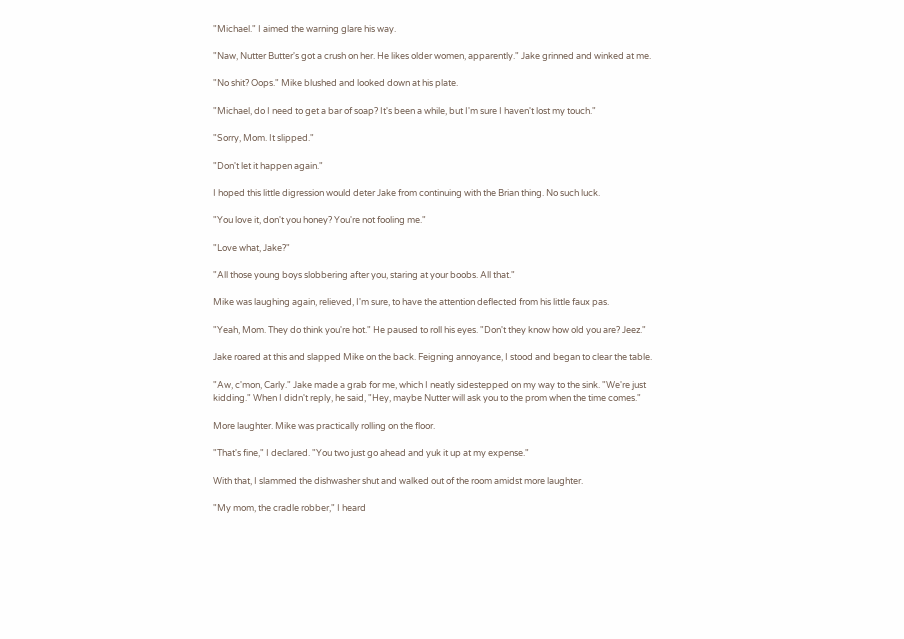"Michael." I aimed the warning glare his way.

"Naw, Nutter Butter's got a crush on her. He likes older women, apparently." Jake grinned and winked at me.

"No shit? Oops." Mike blushed and looked down at his plate.

"Michael, do I need to get a bar of soap? It's been a while, but I'm sure I haven't lost my touch."

"Sorry, Mom. It slipped."

"Don't let it happen again."

I hoped this little digression would deter Jake from continuing with the Brian thing. No such luck.

"You love it, don't you honey? You're not fooling me."

"Love what, Jake?"

"All those young boys slobbering after you, staring at your boobs. All that."

Mike was laughing again, relieved, I'm sure, to have the attention deflected from his little faux pas.

"Yeah, Mom. They do think you're hot." He paused to roll his eyes. "Don't they know how old you are? Jeez."

Jake roared at this and slapped Mike on the back. Feigning annoyance, I stood and began to clear the table.

"Aw, c'mon, Carly." Jake made a grab for me, which I neatly sidestepped on my way to the sink. "We're just kidding." When I didn't reply, he said, "Hey, maybe Nutter will ask you to the prom when the time comes."

More laughter. Mike was practically rolling on the floor.

"That's fine," I declared. "You two just go ahead and yuk it up at my expense."

With that, I slammed the dishwasher shut and walked out of the room amidst more laughter.

"My mom, the cradle robber," I heard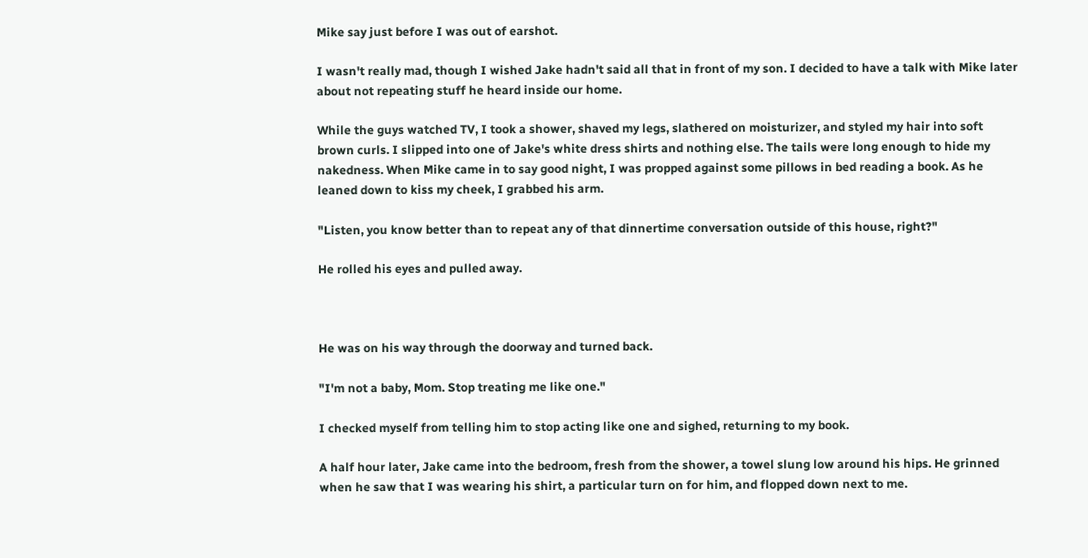Mike say just before I was out of earshot.

I wasn't really mad, though I wished Jake hadn't said all that in front of my son. I decided to have a talk with Mike later about not repeating stuff he heard inside our home.

While the guys watched TV, I took a shower, shaved my legs, slathered on moisturizer, and styled my hair into soft brown curls. I slipped into one of Jake's white dress shirts and nothing else. The tails were long enough to hide my nakedness. When Mike came in to say good night, I was propped against some pillows in bed reading a book. As he leaned down to kiss my cheek, I grabbed his arm.

"Listen, you know better than to repeat any of that dinnertime conversation outside of this house, right?"

He rolled his eyes and pulled away.



He was on his way through the doorway and turned back.

"I'm not a baby, Mom. Stop treating me like one."

I checked myself from telling him to stop acting like one and sighed, returning to my book.

A half hour later, Jake came into the bedroom, fresh from the shower, a towel slung low around his hips. He grinned when he saw that I was wearing his shirt, a particular turn on for him, and flopped down next to me.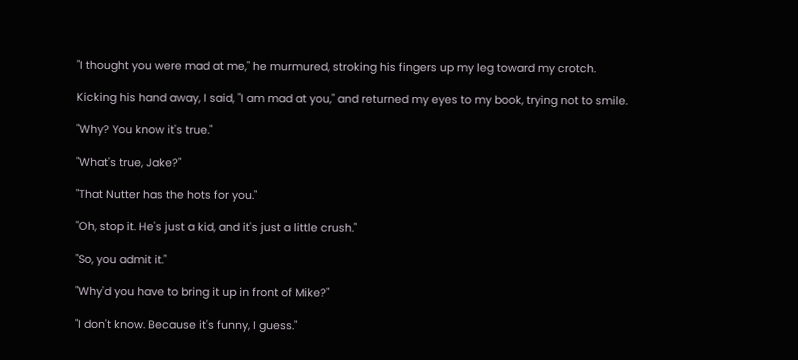"I thought you were mad at me," he murmured, stroking his fingers up my leg toward my crotch.

Kicking his hand away, I said, "I am mad at you," and returned my eyes to my book, trying not to smile.

"Why? You know it's true."

"What's true, Jake?"

"That Nutter has the hots for you."

"Oh, stop it. He's just a kid, and it's just a little crush."

"So, you admit it."

"Why'd you have to bring it up in front of Mike?"

"I don't know. Because it's funny, I guess."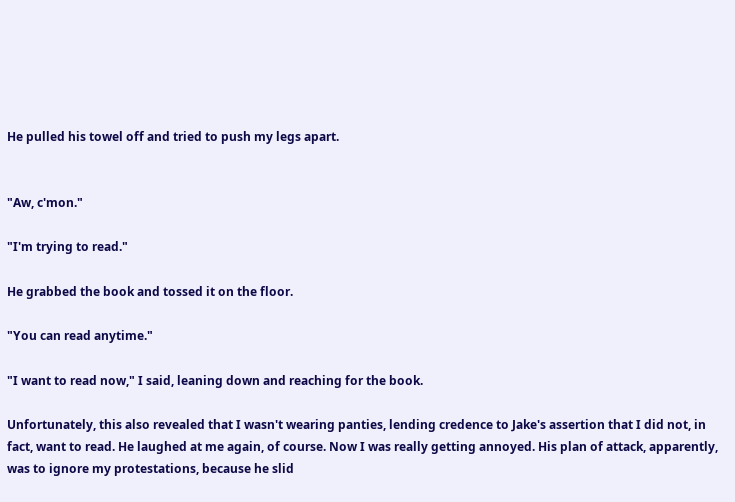He pulled his towel off and tried to push my legs apart.


"Aw, c'mon."

"I'm trying to read."

He grabbed the book and tossed it on the floor.

"You can read anytime."

"I want to read now," I said, leaning down and reaching for the book.

Unfortunately, this also revealed that I wasn't wearing panties, lending credence to Jake's assertion that I did not, in fact, want to read. He laughed at me again, of course. Now I was really getting annoyed. His plan of attack, apparently, was to ignore my protestations, because he slid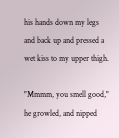his hands down my legs and back up and pressed a wet kiss to my upper thigh.

"Mmmm, you smell good," he growled, and nipped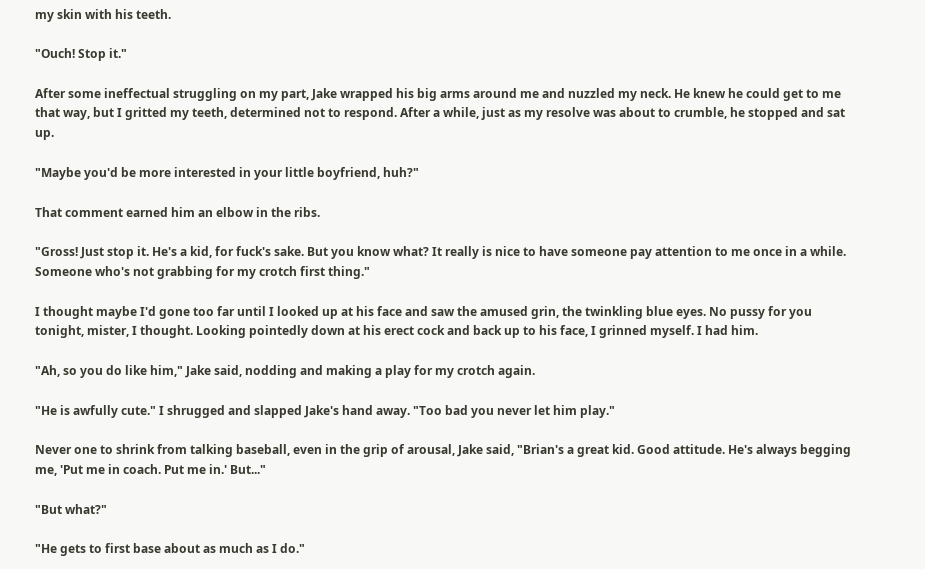my skin with his teeth.

"Ouch! Stop it."

After some ineffectual struggling on my part, Jake wrapped his big arms around me and nuzzled my neck. He knew he could get to me that way, but I gritted my teeth, determined not to respond. After a while, just as my resolve was about to crumble, he stopped and sat up.

"Maybe you'd be more interested in your little boyfriend, huh?"

That comment earned him an elbow in the ribs.

"Gross! Just stop it. He's a kid, for fuck's sake. But you know what? It really is nice to have someone pay attention to me once in a while. Someone who's not grabbing for my crotch first thing."

I thought maybe I'd gone too far until I looked up at his face and saw the amused grin, the twinkling blue eyes. No pussy for you tonight, mister, I thought. Looking pointedly down at his erect cock and back up to his face, I grinned myself. I had him.

"Ah, so you do like him," Jake said, nodding and making a play for my crotch again.

"He is awfully cute." I shrugged and slapped Jake's hand away. "Too bad you never let him play."

Never one to shrink from talking baseball, even in the grip of arousal, Jake said, "Brian's a great kid. Good attitude. He's always begging me, 'Put me in coach. Put me in.' But..."

"But what?"

"He gets to first base about as much as I do."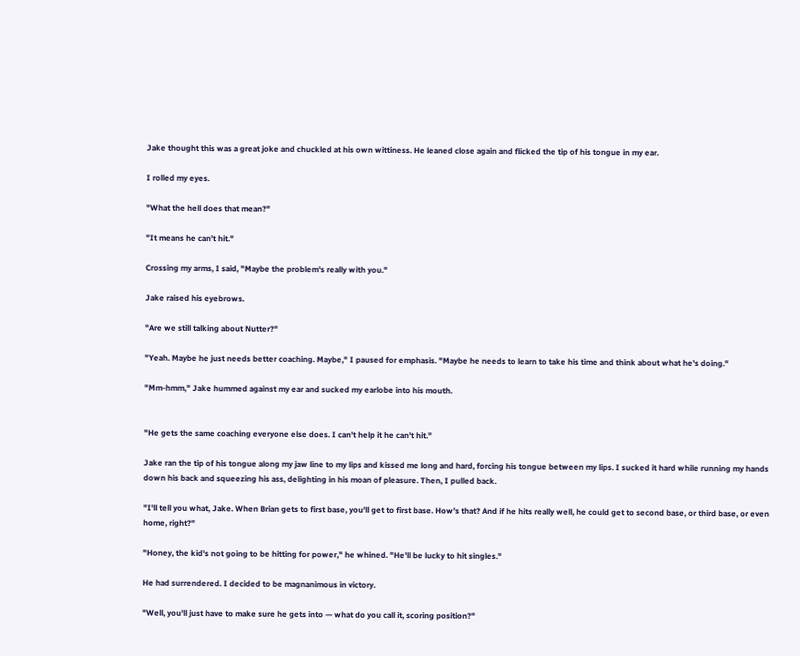Jake thought this was a great joke and chuckled at his own wittiness. He leaned close again and flicked the tip of his tongue in my ear.

I rolled my eyes.

"What the hell does that mean?"

"It means he can't hit."

Crossing my arms, I said, "Maybe the problem's really with you."

Jake raised his eyebrows.

"Are we still talking about Nutter?"

"Yeah. Maybe he just needs better coaching. Maybe," I paused for emphasis. "Maybe he needs to learn to take his time and think about what he's doing."

"Mm-hmm," Jake hummed against my ear and sucked my earlobe into his mouth.


"He gets the same coaching everyone else does. I can't help it he can't hit."

Jake ran the tip of his tongue along my jaw line to my lips and kissed me long and hard, forcing his tongue between my lips. I sucked it hard while running my hands down his back and squeezing his ass, delighting in his moan of pleasure. Then, I pulled back.

"I'll tell you what, Jake. When Brian gets to first base, you'll get to first base. How's that? And if he hits really well, he could get to second base, or third base, or even home, right?"

"Honey, the kid's not going to be hitting for power," he whined. "He'll be lucky to hit singles."

He had surrendered. I decided to be magnanimous in victory.

"Well, you'll just have to make sure he gets into — what do you call it, scoring position?"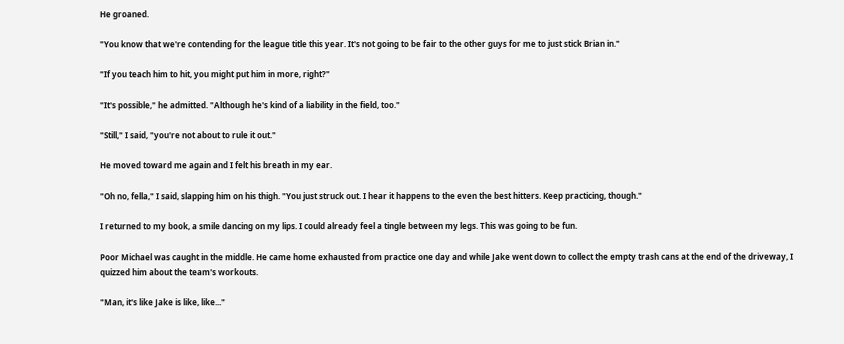He groaned.

"You know that we're contending for the league title this year. It's not going to be fair to the other guys for me to just stick Brian in."

"If you teach him to hit, you might put him in more, right?"

"It's possible," he admitted. "Although he's kind of a liability in the field, too."

"Still," I said, "you're not about to rule it out."

He moved toward me again and I felt his breath in my ear.

"Oh no, fella," I said, slapping him on his thigh. "You just struck out. I hear it happens to the even the best hitters. Keep practicing, though."

I returned to my book, a smile dancing on my lips. I could already feel a tingle between my legs. This was going to be fun.

Poor Michael was caught in the middle. He came home exhausted from practice one day and while Jake went down to collect the empty trash cans at the end of the driveway, I quizzed him about the team's workouts.

"Man, it's like Jake is like, like..."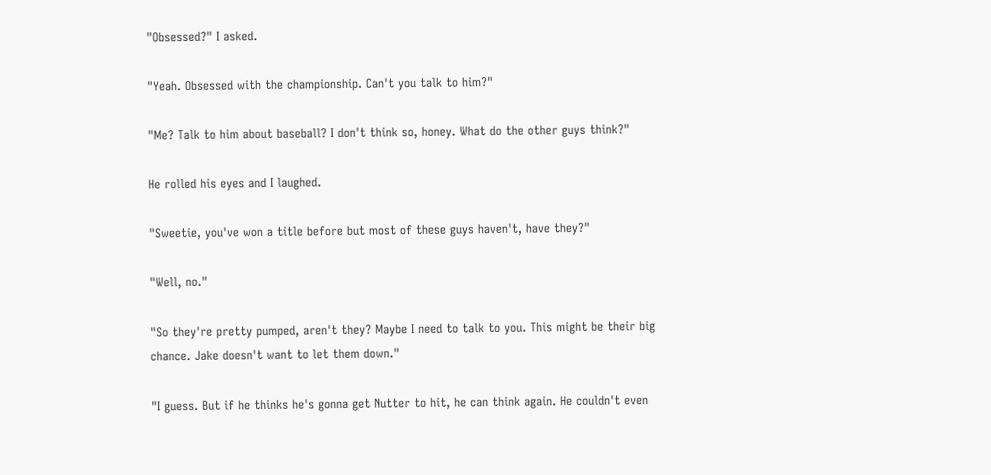"Obsessed?" I asked.

"Yeah. Obsessed with the championship. Can't you talk to him?"

"Me? Talk to him about baseball? I don't think so, honey. What do the other guys think?"

He rolled his eyes and I laughed.

"Sweetie, you've won a title before but most of these guys haven't, have they?"

"Well, no."

"So they're pretty pumped, aren't they? Maybe I need to talk to you. This might be their big chance. Jake doesn't want to let them down."

"I guess. But if he thinks he's gonna get Nutter to hit, he can think again. He couldn't even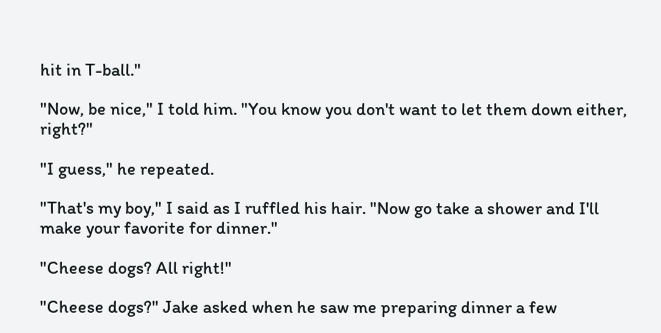hit in T-ball."

"Now, be nice," I told him. "You know you don't want to let them down either, right?"

"I guess," he repeated.

"That's my boy," I said as I ruffled his hair. "Now go take a shower and I'll make your favorite for dinner."

"Cheese dogs? All right!"

"Cheese dogs?" Jake asked when he saw me preparing dinner a few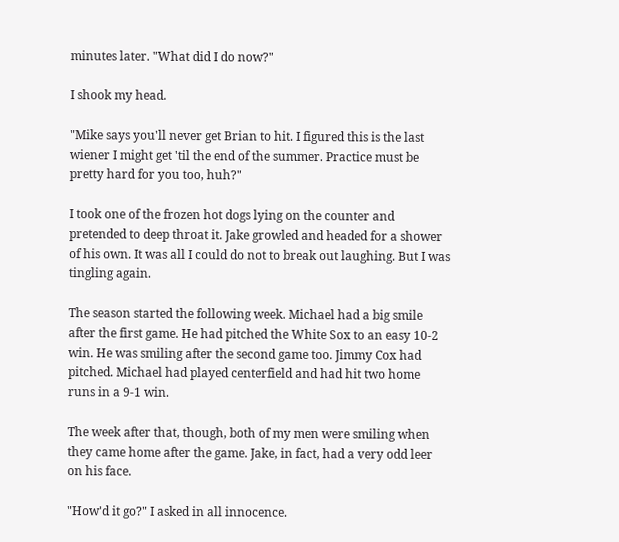minutes later. "What did I do now?"

I shook my head.

"Mike says you'll never get Brian to hit. I figured this is the last wiener I might get 'til the end of the summer. Practice must be pretty hard for you too, huh?"

I took one of the frozen hot dogs lying on the counter and pretended to deep throat it. Jake growled and headed for a shower of his own. It was all I could do not to break out laughing. But I was tingling again.

The season started the following week. Michael had a big smile after the first game. He had pitched the White Sox to an easy 10-2 win. He was smiling after the second game too. Jimmy Cox had pitched. Michael had played centerfield and had hit two home runs in a 9-1 win.

The week after that, though, both of my men were smiling when they came home after the game. Jake, in fact, had a very odd leer on his face.

"How'd it go?" I asked in all innocence.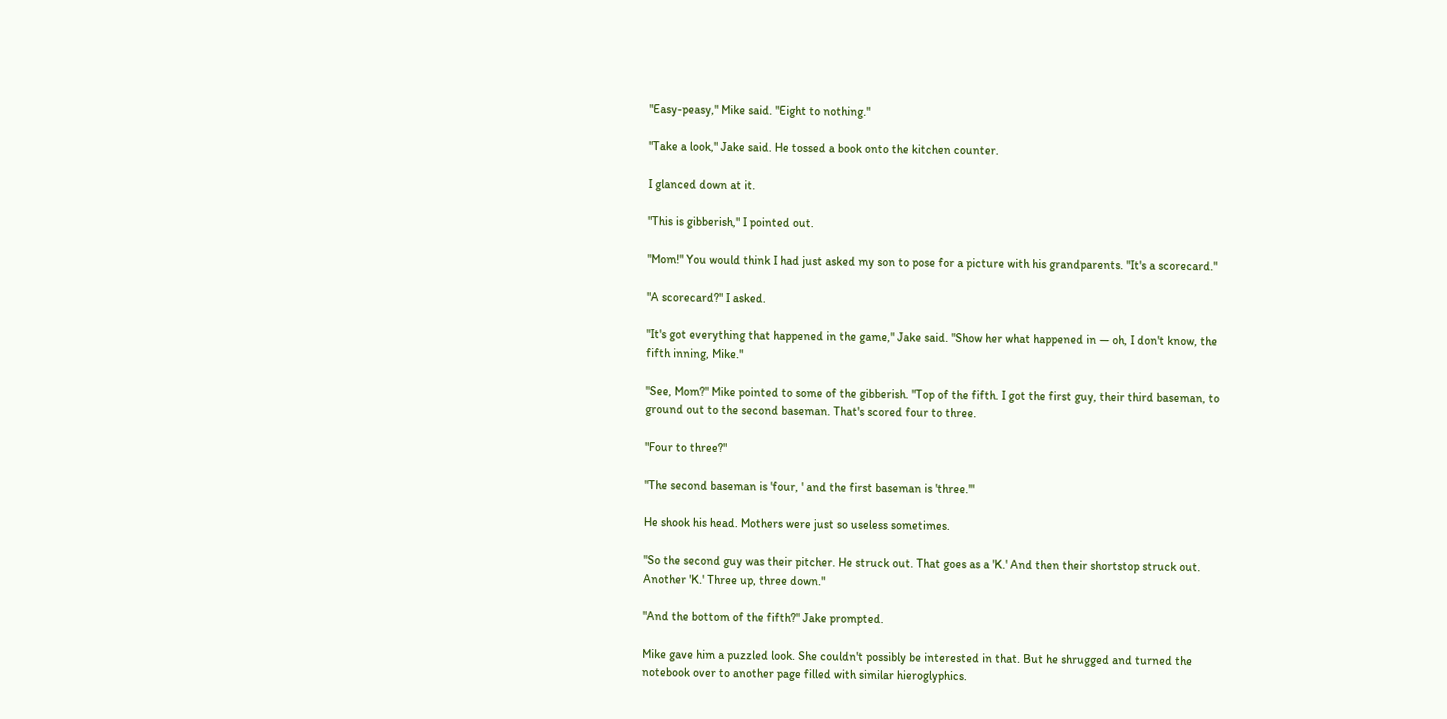"Easy-peasy," Mike said. "Eight to nothing."

"Take a look," Jake said. He tossed a book onto the kitchen counter.

I glanced down at it.

"This is gibberish," I pointed out.

"Mom!" You would think I had just asked my son to pose for a picture with his grandparents. "It's a scorecard."

"A scorecard?" I asked.

"It's got everything that happened in the game," Jake said. "Show her what happened in — oh, I don't know, the fifth inning, Mike."

"See, Mom?" Mike pointed to some of the gibberish. "Top of the fifth. I got the first guy, their third baseman, to ground out to the second baseman. That's scored four to three.

"Four to three?"

"The second baseman is 'four, ' and the first baseman is 'three.'"

He shook his head. Mothers were just so useless sometimes.

"So the second guy was their pitcher. He struck out. That goes as a 'K.' And then their shortstop struck out. Another 'K.' Three up, three down."

"And the bottom of the fifth?" Jake prompted.

Mike gave him a puzzled look. She couldn't possibly be interested in that. But he shrugged and turned the notebook over to another page filled with similar hieroglyphics.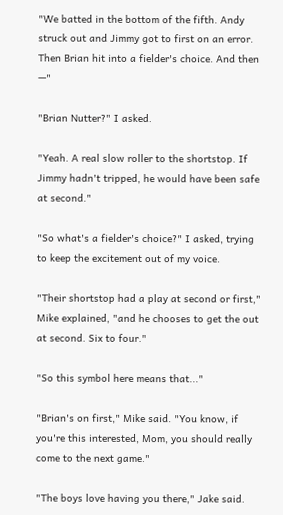"We batted in the bottom of the fifth. Andy struck out and Jimmy got to first on an error. Then Brian hit into a fielder's choice. And then —"

"Brian Nutter?" I asked.

"Yeah. A real slow roller to the shortstop. If Jimmy hadn't tripped, he would have been safe at second."

"So what's a fielder's choice?" I asked, trying to keep the excitement out of my voice.

"Their shortstop had a play at second or first," Mike explained, "and he chooses to get the out at second. Six to four."

"So this symbol here means that..."

"Brian's on first," Mike said. "You know, if you're this interested, Mom, you should really come to the next game."

"The boys love having you there," Jake said.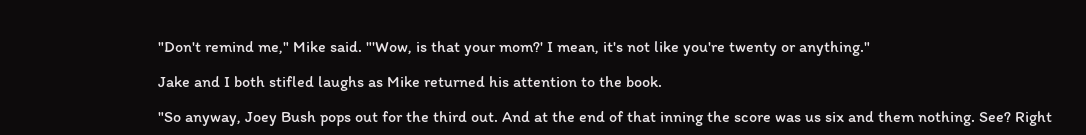"Don't remind me," Mike said. "'Wow, is that your mom?' I mean, it's not like you're twenty or anything."

Jake and I both stifled laughs as Mike returned his attention to the book.

"So anyway, Joey Bush pops out for the third out. And at the end of that inning the score was us six and them nothing. See? Right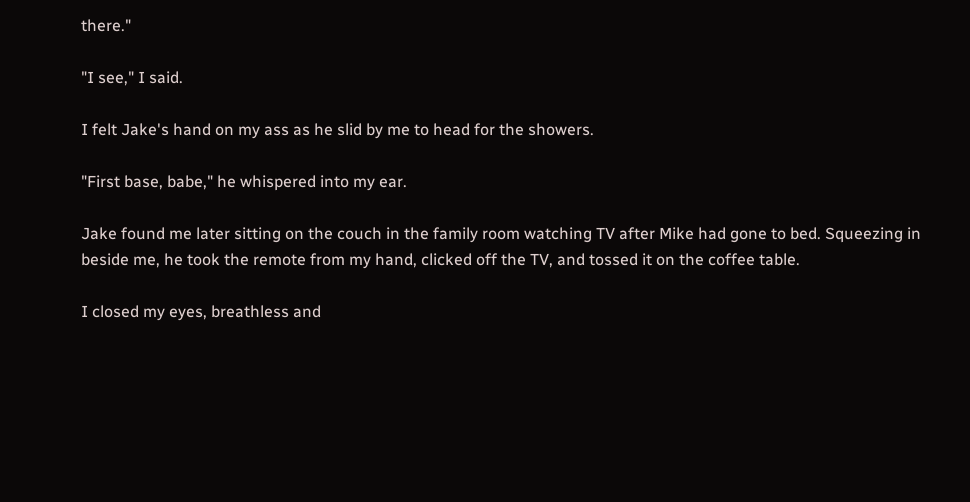there."

"I see," I said.

I felt Jake's hand on my ass as he slid by me to head for the showers.

"First base, babe," he whispered into my ear.

Jake found me later sitting on the couch in the family room watching TV after Mike had gone to bed. Squeezing in beside me, he took the remote from my hand, clicked off the TV, and tossed it on the coffee table.

I closed my eyes, breathless and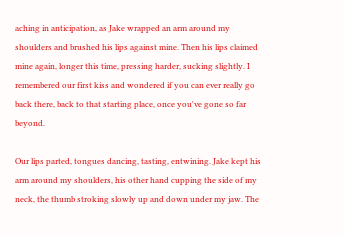aching in anticipation, as Jake wrapped an arm around my shoulders and brushed his lips against mine. Then his lips claimed mine again, longer this time, pressing harder, sucking slightly. I remembered our first kiss and wondered if you can ever really go back there, back to that starting place, once you've gone so far beyond.

Our lips parted, tongues dancing, tasting, entwining. Jake kept his arm around my shoulders, his other hand cupping the side of my neck, the thumb stroking slowly up and down under my jaw. The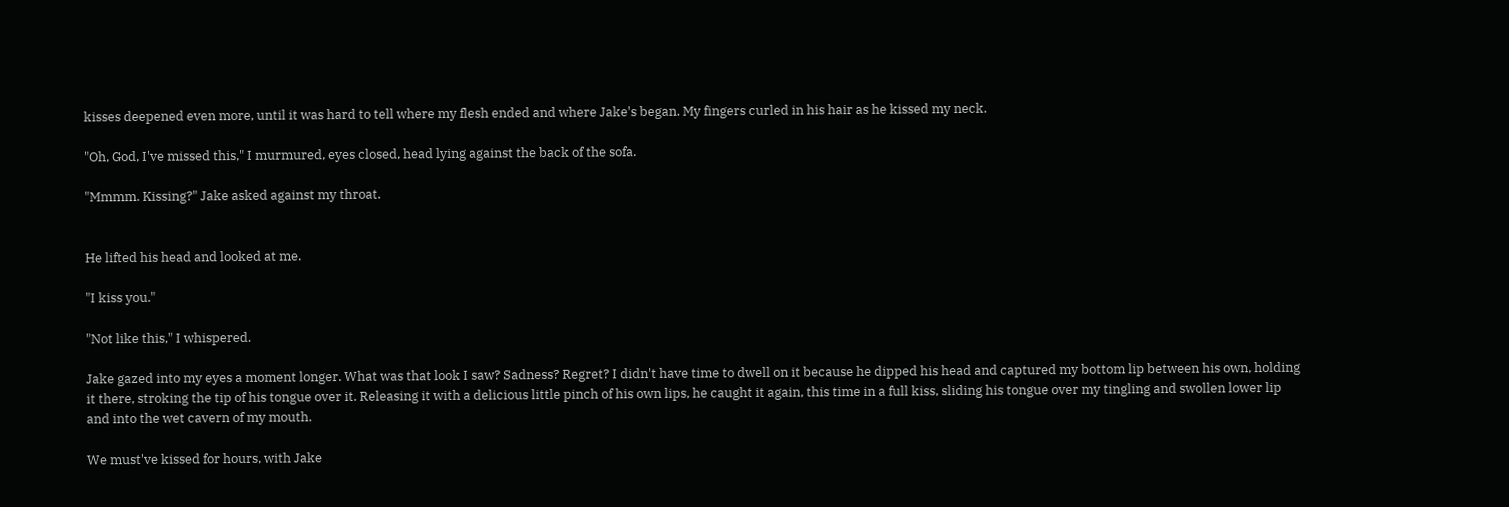kisses deepened even more, until it was hard to tell where my flesh ended and where Jake's began. My fingers curled in his hair as he kissed my neck.

"Oh, God, I've missed this," I murmured, eyes closed, head lying against the back of the sofa.

"Mmmm. Kissing?" Jake asked against my throat.


He lifted his head and looked at me.

"I kiss you."

"Not like this," I whispered.

Jake gazed into my eyes a moment longer. What was that look I saw? Sadness? Regret? I didn't have time to dwell on it because he dipped his head and captured my bottom lip between his own, holding it there, stroking the tip of his tongue over it. Releasing it with a delicious little pinch of his own lips, he caught it again, this time in a full kiss, sliding his tongue over my tingling and swollen lower lip and into the wet cavern of my mouth.

We must've kissed for hours, with Jake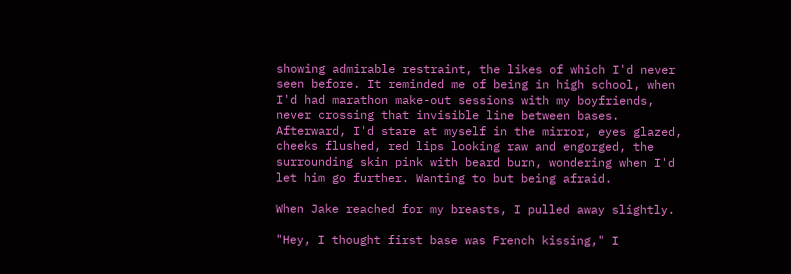showing admirable restraint, the likes of which I'd never seen before. It reminded me of being in high school, when I'd had marathon make-out sessions with my boyfriends, never crossing that invisible line between bases. Afterward, I'd stare at myself in the mirror, eyes glazed, cheeks flushed, red lips looking raw and engorged, the surrounding skin pink with beard burn, wondering when I'd let him go further. Wanting to but being afraid.

When Jake reached for my breasts, I pulled away slightly.

"Hey, I thought first base was French kissing," I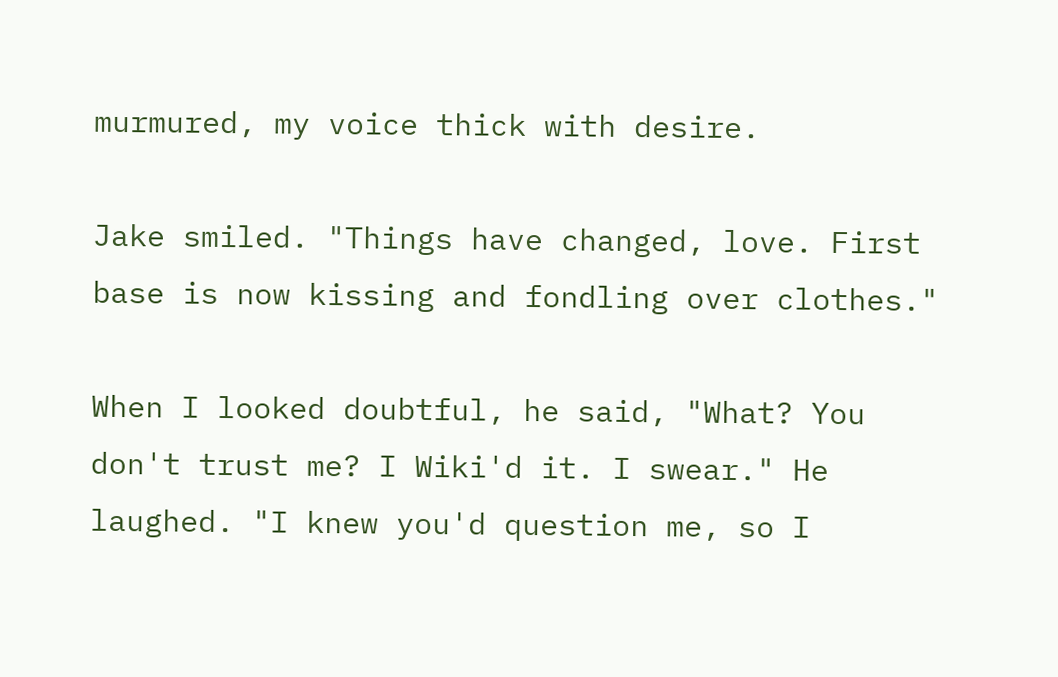murmured, my voice thick with desire.

Jake smiled. "Things have changed, love. First base is now kissing and fondling over clothes."

When I looked doubtful, he said, "What? You don't trust me? I Wiki'd it. I swear." He laughed. "I knew you'd question me, so I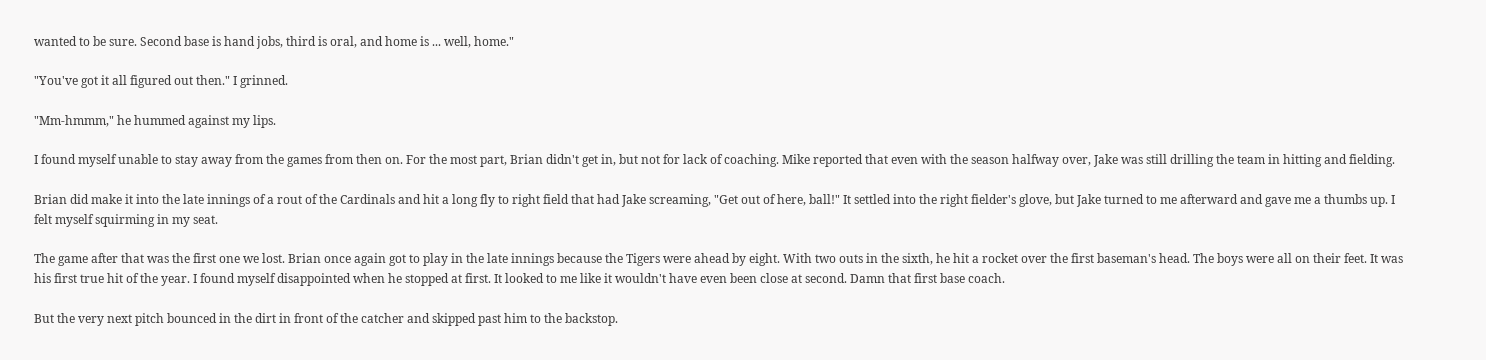wanted to be sure. Second base is hand jobs, third is oral, and home is ... well, home."

"You've got it all figured out then." I grinned.

"Mm-hmmm," he hummed against my lips.

I found myself unable to stay away from the games from then on. For the most part, Brian didn't get in, but not for lack of coaching. Mike reported that even with the season halfway over, Jake was still drilling the team in hitting and fielding.

Brian did make it into the late innings of a rout of the Cardinals and hit a long fly to right field that had Jake screaming, "Get out of here, ball!" It settled into the right fielder's glove, but Jake turned to me afterward and gave me a thumbs up. I felt myself squirming in my seat.

The game after that was the first one we lost. Brian once again got to play in the late innings because the Tigers were ahead by eight. With two outs in the sixth, he hit a rocket over the first baseman's head. The boys were all on their feet. It was his first true hit of the year. I found myself disappointed when he stopped at first. It looked to me like it wouldn't have even been close at second. Damn that first base coach.

But the very next pitch bounced in the dirt in front of the catcher and skipped past him to the backstop.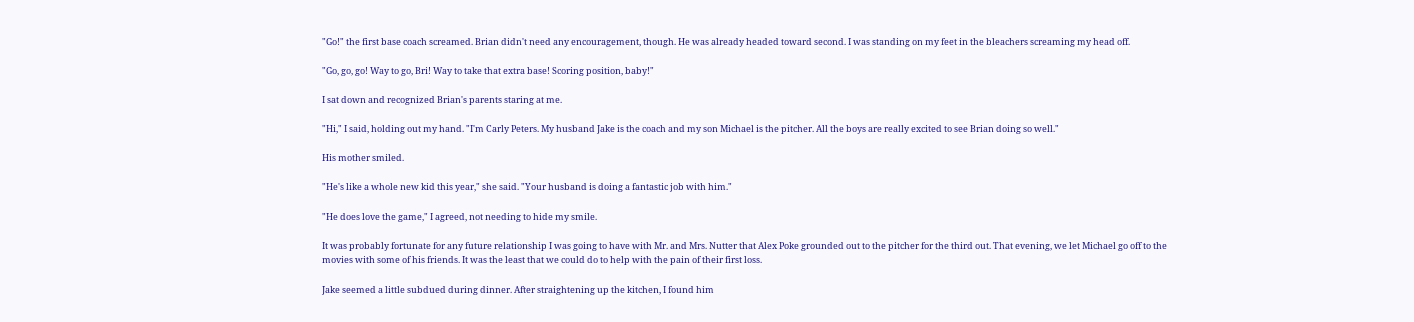"Go!" the first base coach screamed. Brian didn't need any encouragement, though. He was already headed toward second. I was standing on my feet in the bleachers screaming my head off.

"Go, go, go! Way to go, Bri! Way to take that extra base! Scoring position, baby!"

I sat down and recognized Brian's parents staring at me.

"Hi," I said, holding out my hand. "I'm Carly Peters. My husband Jake is the coach and my son Michael is the pitcher. All the boys are really excited to see Brian doing so well."

His mother smiled.

"He's like a whole new kid this year," she said. "Your husband is doing a fantastic job with him."

"He does love the game," I agreed, not needing to hide my smile.

It was probably fortunate for any future relationship I was going to have with Mr. and Mrs. Nutter that Alex Poke grounded out to the pitcher for the third out. That evening, we let Michael go off to the movies with some of his friends. It was the least that we could do to help with the pain of their first loss.

Jake seemed a little subdued during dinner. After straightening up the kitchen, I found him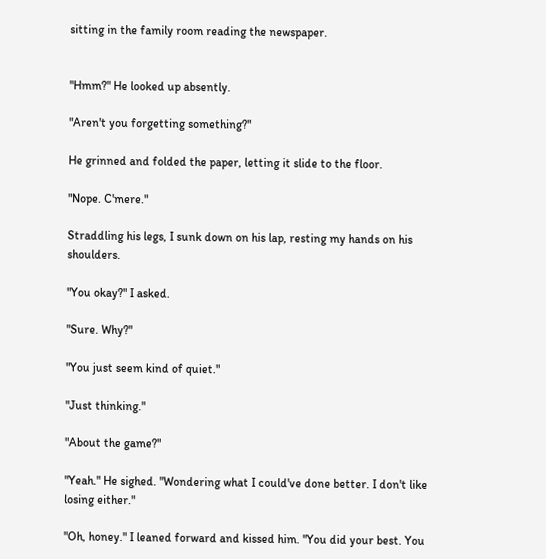sitting in the family room reading the newspaper.


"Hmm?" He looked up absently.

"Aren't you forgetting something?"

He grinned and folded the paper, letting it slide to the floor.

"Nope. C'mere."

Straddling his legs, I sunk down on his lap, resting my hands on his shoulders.

"You okay?" I asked.

"Sure. Why?"

"You just seem kind of quiet."

"Just thinking."

"About the game?"

"Yeah." He sighed. "Wondering what I could've done better. I don't like losing either."

"Oh, honey." I leaned forward and kissed him. "You did your best. You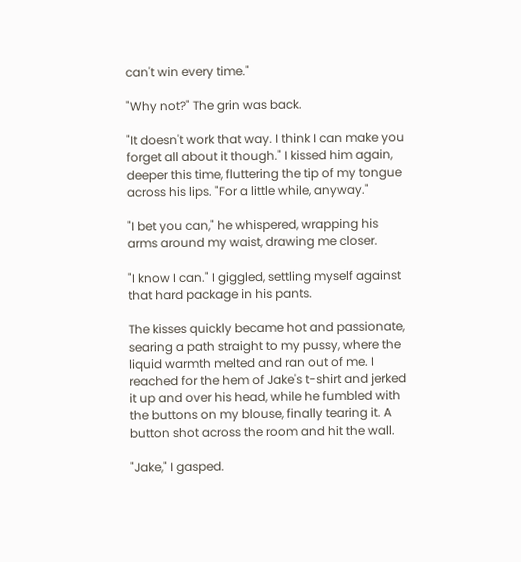can't win every time."

"Why not?" The grin was back.

"It doesn't work that way. I think I can make you forget all about it though." I kissed him again, deeper this time, fluttering the tip of my tongue across his lips. "For a little while, anyway."

"I bet you can," he whispered, wrapping his arms around my waist, drawing me closer.

"I know I can." I giggled, settling myself against that hard package in his pants.

The kisses quickly became hot and passionate, searing a path straight to my pussy, where the liquid warmth melted and ran out of me. I reached for the hem of Jake's t-shirt and jerked it up and over his head, while he fumbled with the buttons on my blouse, finally tearing it. A button shot across the room and hit the wall.

"Jake," I gasped.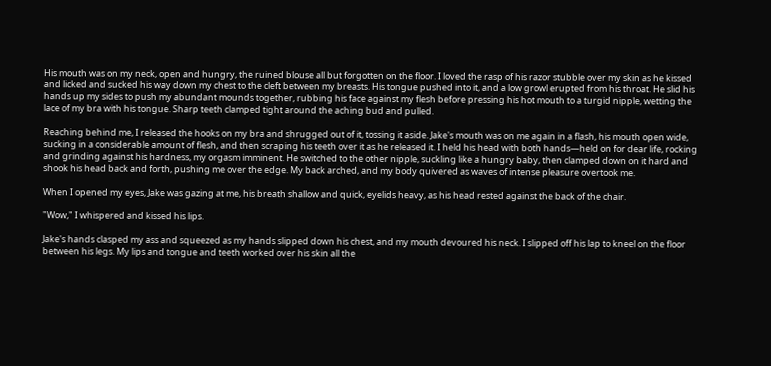His mouth was on my neck, open and hungry, the ruined blouse all but forgotten on the floor. I loved the rasp of his razor stubble over my skin as he kissed and licked and sucked his way down my chest to the cleft between my breasts. His tongue pushed into it, and a low growl erupted from his throat. He slid his hands up my sides to push my abundant mounds together, rubbing his face against my flesh before pressing his hot mouth to a turgid nipple, wetting the lace of my bra with his tongue. Sharp teeth clamped tight around the aching bud and pulled.

Reaching behind me, I released the hooks on my bra and shrugged out of it, tossing it aside. Jake's mouth was on me again in a flash, his mouth open wide, sucking in a considerable amount of flesh, and then scraping his teeth over it as he released it. I held his head with both hands—held on for dear life, rocking and grinding against his hardness, my orgasm imminent. He switched to the other nipple, suckling like a hungry baby, then clamped down on it hard and shook his head back and forth, pushing me over the edge. My back arched, and my body quivered as waves of intense pleasure overtook me.

When I opened my eyes, Jake was gazing at me, his breath shallow and quick, eyelids heavy, as his head rested against the back of the chair.

"Wow," I whispered and kissed his lips.

Jake's hands clasped my ass and squeezed as my hands slipped down his chest, and my mouth devoured his neck. I slipped off his lap to kneel on the floor between his legs. My lips and tongue and teeth worked over his skin all the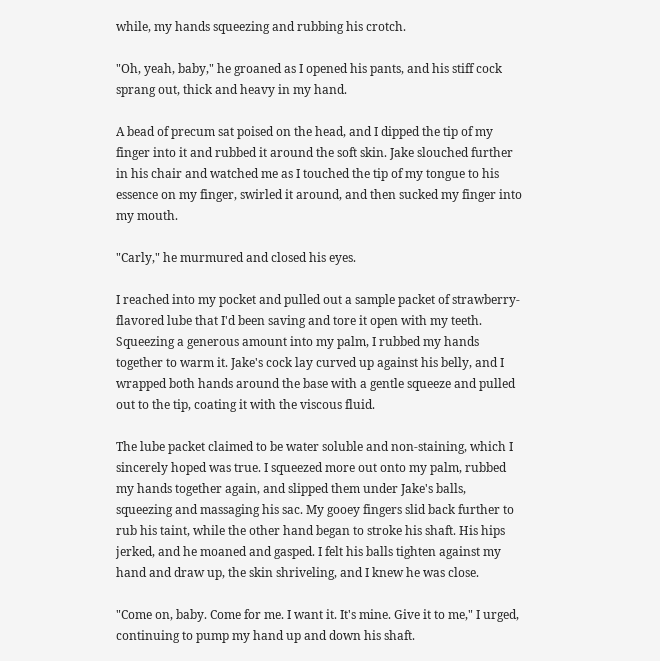while, my hands squeezing and rubbing his crotch.

"Oh, yeah, baby," he groaned as I opened his pants, and his stiff cock sprang out, thick and heavy in my hand.

A bead of precum sat poised on the head, and I dipped the tip of my finger into it and rubbed it around the soft skin. Jake slouched further in his chair and watched me as I touched the tip of my tongue to his essence on my finger, swirled it around, and then sucked my finger into my mouth.

"Carly," he murmured and closed his eyes.

I reached into my pocket and pulled out a sample packet of strawberry-flavored lube that I'd been saving and tore it open with my teeth. Squeezing a generous amount into my palm, I rubbed my hands together to warm it. Jake's cock lay curved up against his belly, and I wrapped both hands around the base with a gentle squeeze and pulled out to the tip, coating it with the viscous fluid.

The lube packet claimed to be water soluble and non-staining, which I sincerely hoped was true. I squeezed more out onto my palm, rubbed my hands together again, and slipped them under Jake's balls, squeezing and massaging his sac. My gooey fingers slid back further to rub his taint, while the other hand began to stroke his shaft. His hips jerked, and he moaned and gasped. I felt his balls tighten against my hand and draw up, the skin shriveling, and I knew he was close.

"Come on, baby. Come for me. I want it. It's mine. Give it to me," I urged, continuing to pump my hand up and down his shaft.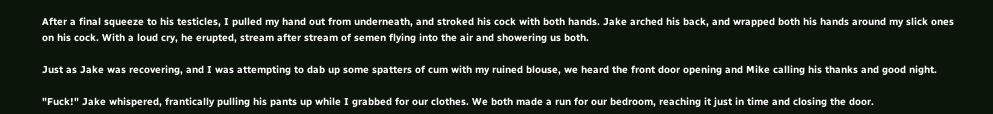After a final squeeze to his testicles, I pulled my hand out from underneath, and stroked his cock with both hands. Jake arched his back, and wrapped both his hands around my slick ones on his cock. With a loud cry, he erupted, stream after stream of semen flying into the air and showering us both.

Just as Jake was recovering, and I was attempting to dab up some spatters of cum with my ruined blouse, we heard the front door opening and Mike calling his thanks and good night.

"Fuck!" Jake whispered, frantically pulling his pants up while I grabbed for our clothes. We both made a run for our bedroom, reaching it just in time and closing the door.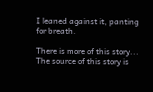I leaned against it, panting for breath.

There is more of this story...
The source of this story is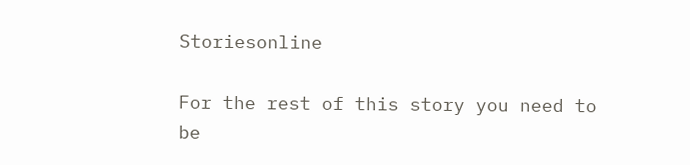Storiesonline

For the rest of this story you need to be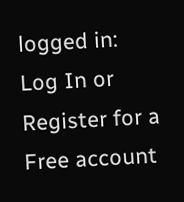logged in: Log In or Register for a Free account